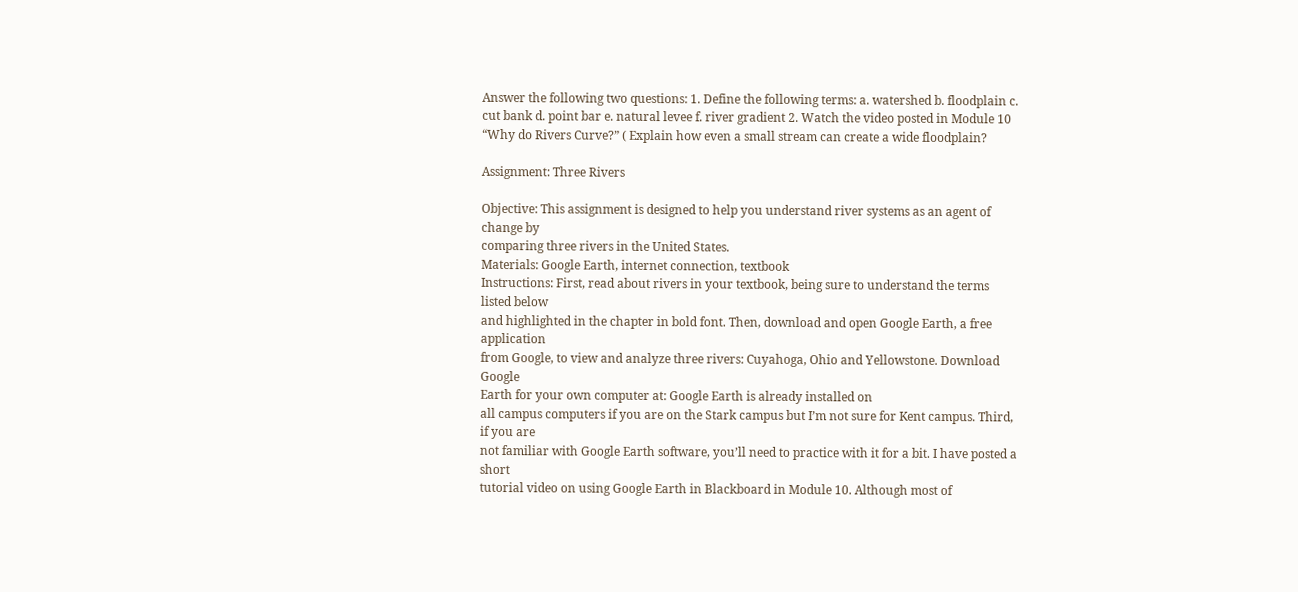Answer the following two questions: 1. Define the following terms: a. watershed b. floodplain c. cut bank d. point bar e. natural levee f. river gradient 2. Watch the video posted in Module 10 “Why do Rivers Curve?” ( Explain how even a small stream can create a wide floodplain?

Assignment: Three Rivers

Objective: This assignment is designed to help you understand river systems as an agent of change by
comparing three rivers in the United States.
Materials: Google Earth, internet connection, textbook
Instructions: First, read about rivers in your textbook, being sure to understand the terms listed below
and highlighted in the chapter in bold font. Then, download and open Google Earth, a free application
from Google, to view and analyze three rivers: Cuyahoga, Ohio and Yellowstone. Download Google
Earth for your own computer at: Google Earth is already installed on
all campus computers if you are on the Stark campus but I’m not sure for Kent campus. Third, if you are
not familiar with Google Earth software, you’ll need to practice with it for a bit. I have posted a short
tutorial video on using Google Earth in Blackboard in Module 10. Although most of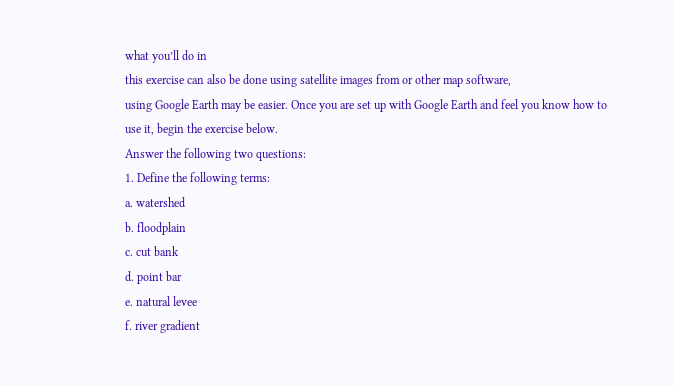what you’ll do in
this exercise can also be done using satellite images from or other map software,
using Google Earth may be easier. Once you are set up with Google Earth and feel you know how to
use it, begin the exercise below.
Answer the following two questions:
1. Define the following terms:
a. watershed
b. floodplain
c. cut bank
d. point bar
e. natural levee
f. river gradient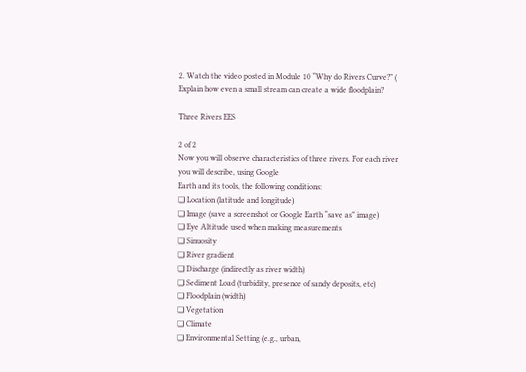2. Watch the video posted in Module 10 “Why do Rivers Curve?” (
Explain how even a small stream can create a wide floodplain?

Three Rivers EES

2 of 2
Now you will observe characteristics of three rivers. For each river you will describe, using Google
Earth and its tools, the following conditions:
❏ Location (latitude and longitude)
❏ Image (save a screenshot or Google Earth “save as” image)
❏ Eye Altitude used when making measurements
❏ Sinuosity
❏ River gradient
❏ Discharge (indirectly as river width)
❏ Sediment Load (turbidity, presence of sandy deposits, etc)
❏ Floodplain (width)
❏ Vegetation
❏ Climate
❏ Environmental Setting (e.g., urban,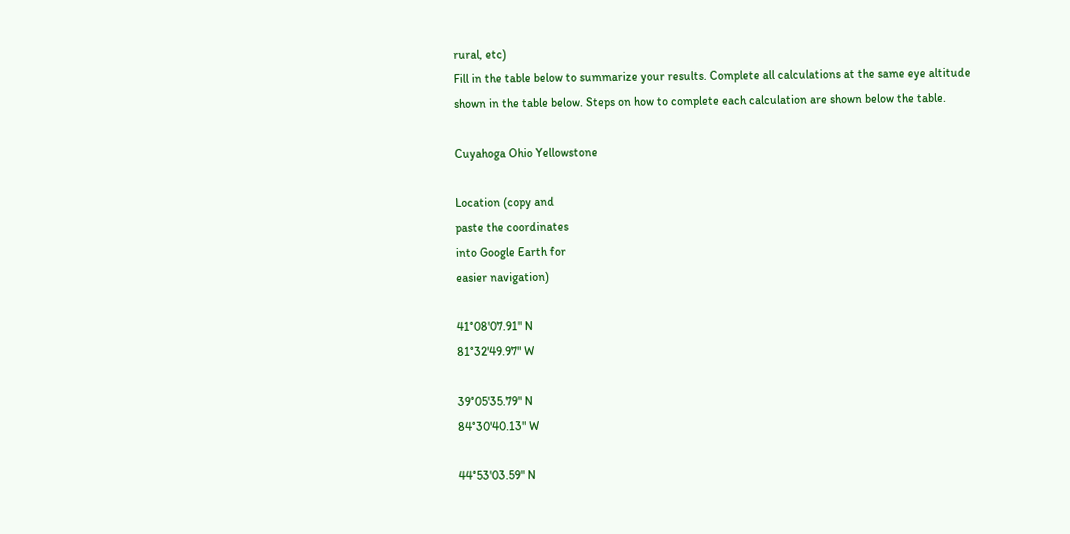rural, etc)
Fill in the table below to summarize your results. Complete all calculations at the same eye altitude
shown in the table below. Steps on how to complete each calculation are shown below the table.

Cuyahoga Ohio Yellowstone

Location (copy and
paste the coordinates
into Google Earth for
easier navigation)

41°08'07.91" N
81°32'49.97" W

39°05'35.79" N
84°30'40.13" W

44°53'03.59" N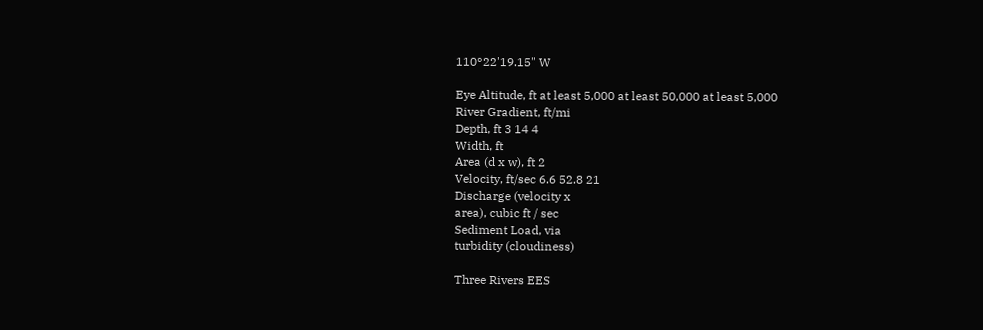110°22'19.15" W

Eye Altitude, ft at least 5,000 at least 50,000 at least 5,000
River Gradient, ft/mi
Depth, ft 3 14 4
Width, ft
Area (d x w), ft 2
Velocity, ft/sec 6.6 52.8 21
Discharge (velocity x
area), cubic ft / sec
Sediment Load, via
turbidity (cloudiness)

Three Rivers EES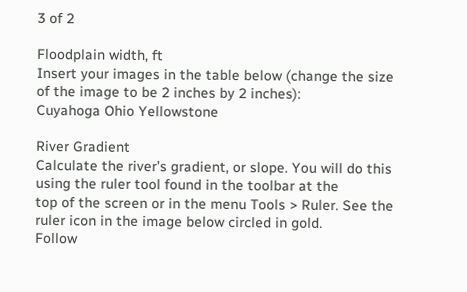3 of 2

Floodplain width, ft
Insert your images in the table below (change the size of the image to be 2 inches by 2 inches):
Cuyahoga Ohio Yellowstone

River Gradient
Calculate the river’s gradient, or slope. You will do this using the ruler tool found in the toolbar at the
top of the screen or in the menu Tools > Ruler. See the ruler icon in the image below circled in gold.
Follow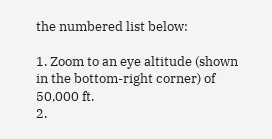the numbered list below:

1. Zoom to an eye altitude (shown in the bottom-right corner) of 50,000 ft.
2.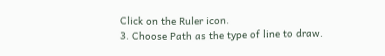Click on the Ruler icon.
3. Choose Path as the type of line to draw.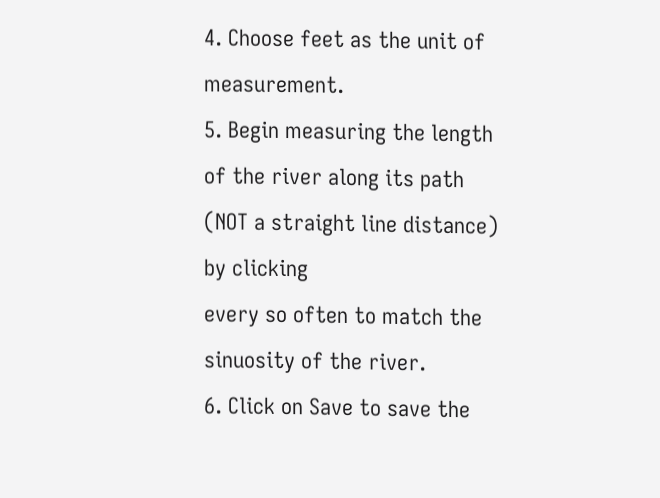4. Choose feet as the unit of measurement.
5. Begin measuring the length of the river along its path (NOT a straight line distance) by clicking
every so often to match the sinuosity of the river.
6. Click on Save to save the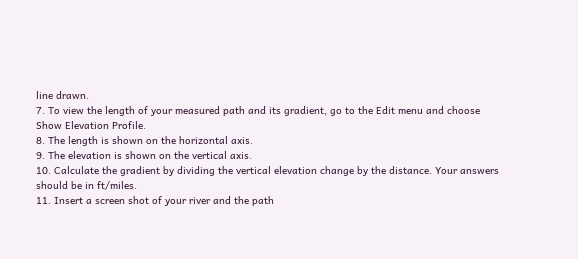line drawn.
7. To view the length of your measured path and its gradient, go to the Edit menu and choose
Show Elevation Profile.
8. The length is shown on the horizontal axis.
9. The elevation is shown on the vertical axis.
10. Calculate the gradient by dividing the vertical elevation change by the distance. Your answers
should be in ft/miles.
11. Insert a screen shot of your river and the path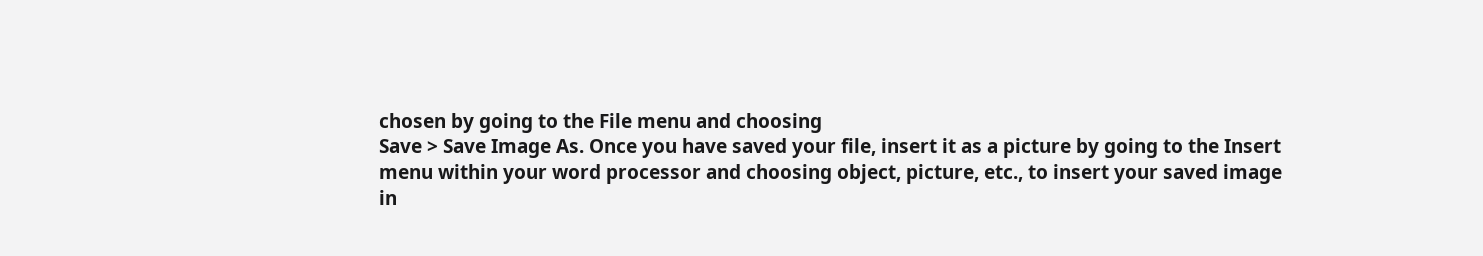chosen by going to the File menu and choosing
Save > Save Image As. Once you have saved your file, insert it as a picture by going to the Insert
menu within your word processor and choosing object, picture, etc., to insert your saved image
in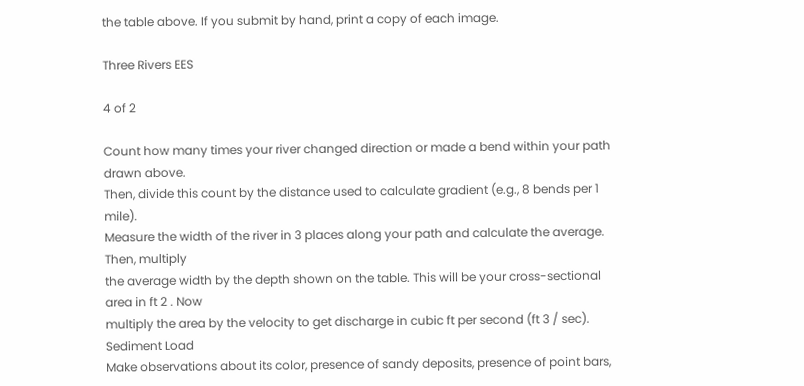the table above. If you submit by hand, print a copy of each image.

Three Rivers EES

4 of 2

Count how many times your river changed direction or made a bend within your path drawn above.
Then, divide this count by the distance used to calculate gradient (e.g., 8 bends per 1 mile).
Measure the width of the river in 3 places along your path and calculate the average. Then, multiply
the average width by the depth shown on the table. This will be your cross-sectional area in ft 2 . Now
multiply the area by the velocity to get discharge in cubic ft per second (ft 3 / sec).
Sediment Load
Make observations about its color, presence of sandy deposits, presence of point bars,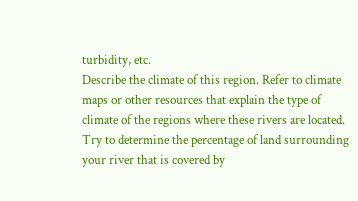turbidity, etc.
Describe the climate of this region. Refer to climate maps or other resources that explain the type of
climate of the regions where these rivers are located.
Try to determine the percentage of land surrounding your river that is covered by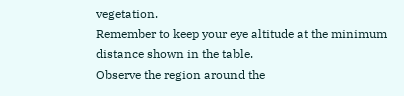vegetation.
Remember to keep your eye altitude at the minimum distance shown in the table.
Observe the region around the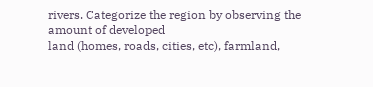rivers. Categorize the region by observing the amount of developed
land (homes, roads, cities, etc), farmland,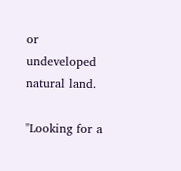or undeveloped natural land.

"Looking for a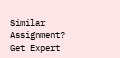Similar Assignment? Get Expert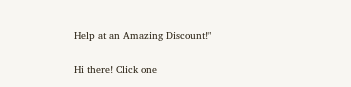Help at an Amazing Discount!"

Hi there! Click one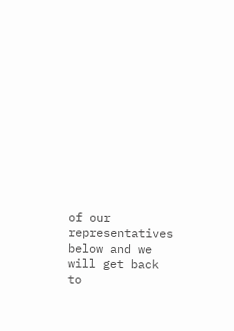of our representatives below and we will get back to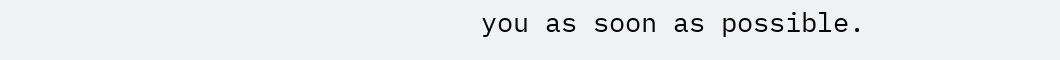you as soon as possible.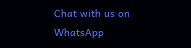Chat with us on WhatsApp